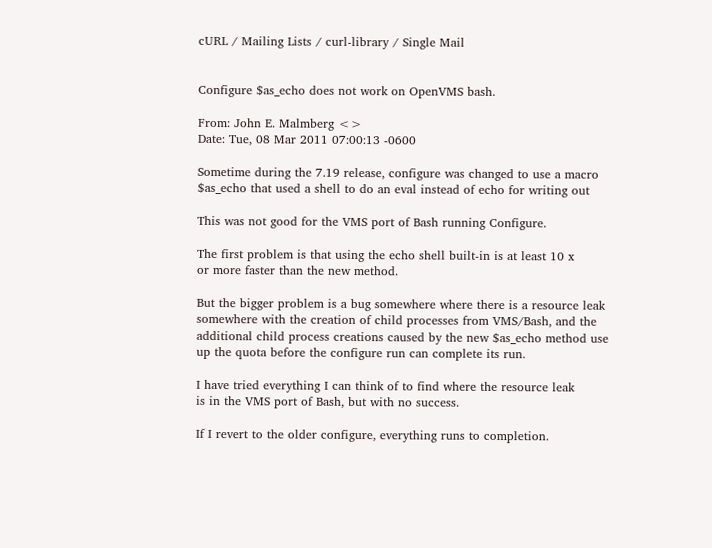cURL / Mailing Lists / curl-library / Single Mail


Configure $as_echo does not work on OpenVMS bash.

From: John E. Malmberg <>
Date: Tue, 08 Mar 2011 07:00:13 -0600

Sometime during the 7.19 release, configure was changed to use a macro
$as_echo that used a shell to do an eval instead of echo for writing out

This was not good for the VMS port of Bash running Configure.

The first problem is that using the echo shell built-in is at least 10 x
or more faster than the new method.

But the bigger problem is a bug somewhere where there is a resource leak
somewhere with the creation of child processes from VMS/Bash, and the
additional child process creations caused by the new $as_echo method use
up the quota before the configure run can complete its run.

I have tried everything I can think of to find where the resource leak
is in the VMS port of Bash, but with no success.

If I revert to the older configure, everything runs to completion.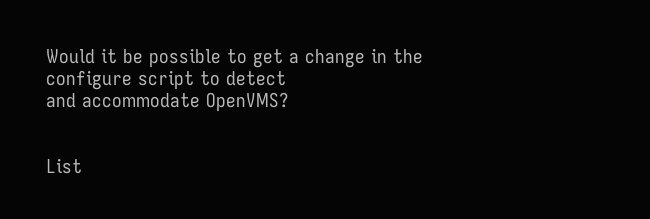Would it be possible to get a change in the configure script to detect
and accommodate OpenVMS?


List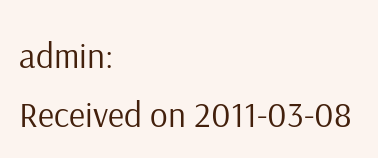admin:
Received on 2011-03-08